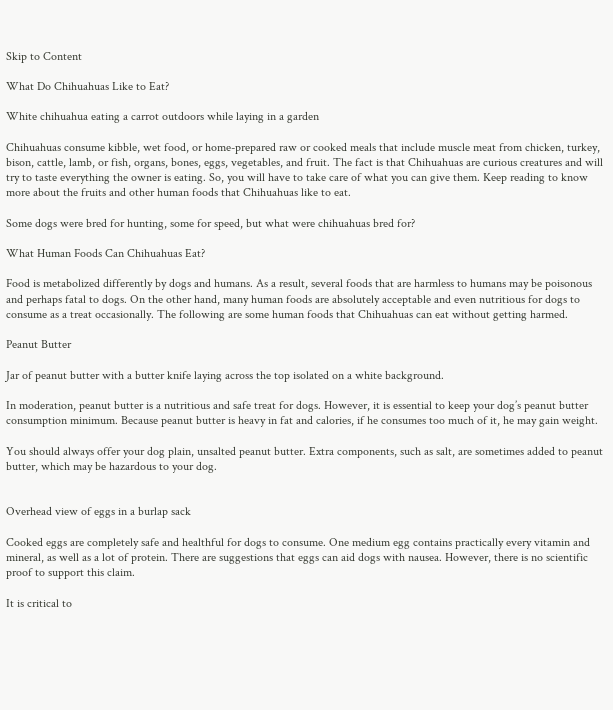Skip to Content

What Do Chihuahuas Like to Eat?

White chihuahua eating a carrot outdoors while laying in a garden

Chihuahuas consume kibble, wet food, or home-prepared raw or cooked meals that include muscle meat from chicken, turkey, bison, cattle, lamb, or fish, organs, bones, eggs, vegetables, and fruit. The fact is that Chihuahuas are curious creatures and will try to taste everything the owner is eating. So, you will have to take care of what you can give them. Keep reading to know more about the fruits and other human foods that Chihuahuas like to eat.

Some dogs were bred for hunting, some for speed, but what were chihuahuas bred for?

What Human Foods Can Chihuahuas Eat?

Food is metabolized differently by dogs and humans. As a result, several foods that are harmless to humans may be poisonous and perhaps fatal to dogs. On the other hand, many human foods are absolutely acceptable and even nutritious for dogs to consume as a treat occasionally. The following are some human foods that Chihuahuas can eat without getting harmed.

Peanut Butter

Jar of peanut butter with a butter knife laying across the top isolated on a white background.

In moderation, peanut butter is a nutritious and safe treat for dogs. However, it is essential to keep your dog’s peanut butter consumption minimum. Because peanut butter is heavy in fat and calories, if he consumes too much of it, he may gain weight.

You should always offer your dog plain, unsalted peanut butter. Extra components, such as salt, are sometimes added to peanut butter, which may be hazardous to your dog.


Overhead view of eggs in a burlap sack

Cooked eggs are completely safe and healthful for dogs to consume. One medium egg contains practically every vitamin and mineral, as well as a lot of protein. There are suggestions that eggs can aid dogs with nausea. However, there is no scientific proof to support this claim.

It is critical to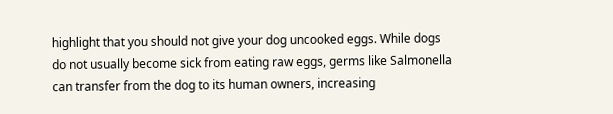highlight that you should not give your dog uncooked eggs. While dogs do not usually become sick from eating raw eggs, germs like Salmonella can transfer from the dog to its human owners, increasing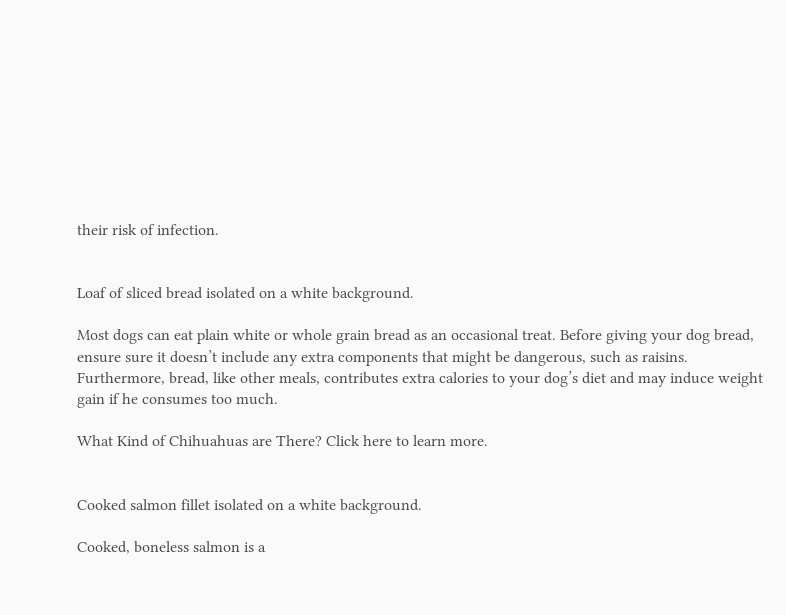their risk of infection.


Loaf of sliced bread isolated on a white background.

Most dogs can eat plain white or whole grain bread as an occasional treat. Before giving your dog bread, ensure sure it doesn’t include any extra components that might be dangerous, such as raisins. Furthermore, bread, like other meals, contributes extra calories to your dog’s diet and may induce weight gain if he consumes too much.

What Kind of Chihuahuas are There? Click here to learn more.


Cooked salmon fillet isolated on a white background.

Cooked, boneless salmon is a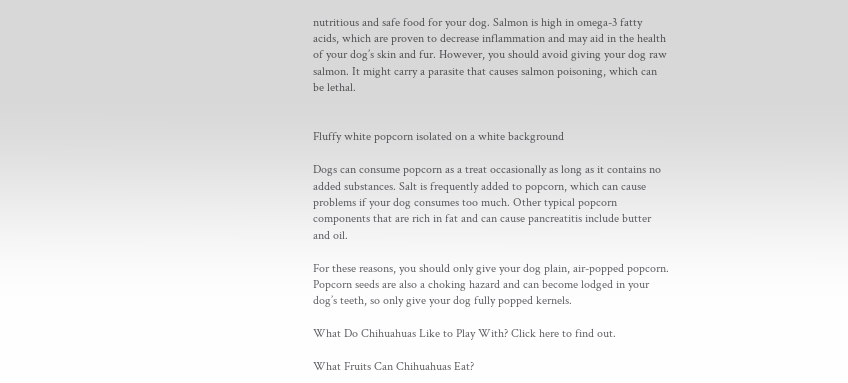nutritious and safe food for your dog. Salmon is high in omega-3 fatty acids, which are proven to decrease inflammation and may aid in the health of your dog’s skin and fur. However, you should avoid giving your dog raw salmon. It might carry a parasite that causes salmon poisoning, which can be lethal.


Fluffy white popcorn isolated on a white background

Dogs can consume popcorn as a treat occasionally as long as it contains no added substances. Salt is frequently added to popcorn, which can cause problems if your dog consumes too much. Other typical popcorn components that are rich in fat and can cause pancreatitis include butter and oil.

For these reasons, you should only give your dog plain, air-popped popcorn. Popcorn seeds are also a choking hazard and can become lodged in your dog’s teeth, so only give your dog fully popped kernels.

What Do Chihuahuas Like to Play With? Click here to find out.

What Fruits Can Chihuahuas Eat?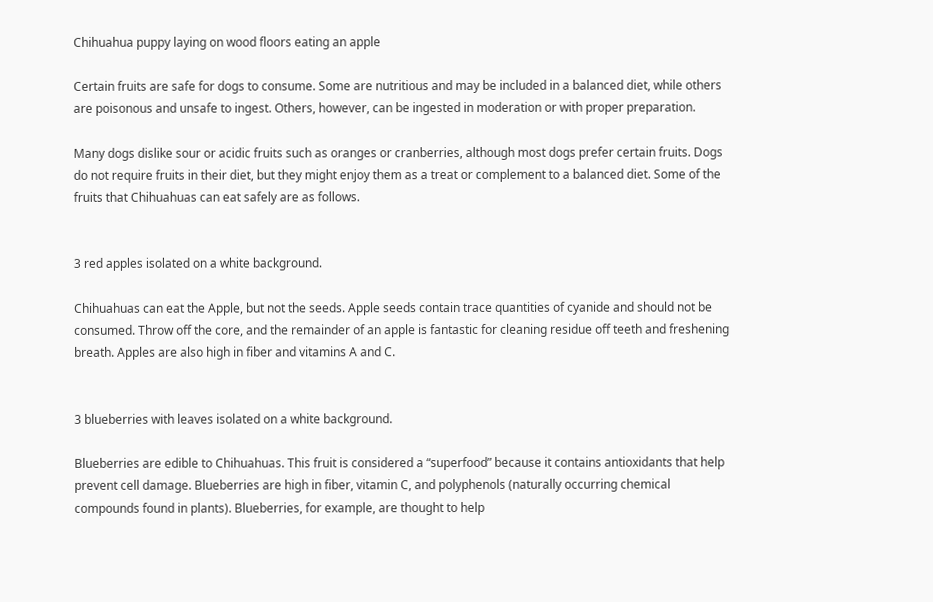Chihuahua puppy laying on wood floors eating an apple

Certain fruits are safe for dogs to consume. Some are nutritious and may be included in a balanced diet, while others are poisonous and unsafe to ingest. Others, however, can be ingested in moderation or with proper preparation.

Many dogs dislike sour or acidic fruits such as oranges or cranberries, although most dogs prefer certain fruits. Dogs do not require fruits in their diet, but they might enjoy them as a treat or complement to a balanced diet. Some of the fruits that Chihuahuas can eat safely are as follows.


3 red apples isolated on a white background.

Chihuahuas can eat the Apple, but not the seeds. Apple seeds contain trace quantities of cyanide and should not be consumed. Throw off the core, and the remainder of an apple is fantastic for cleaning residue off teeth and freshening breath. Apples are also high in fiber and vitamins A and C.


3 blueberries with leaves isolated on a white background.

Blueberries are edible to Chihuahuas. This fruit is considered a “superfood” because it contains antioxidants that help prevent cell damage. Blueberries are high in fiber, vitamin C, and polyphenols (naturally occurring chemical compounds found in plants). Blueberries, for example, are thought to help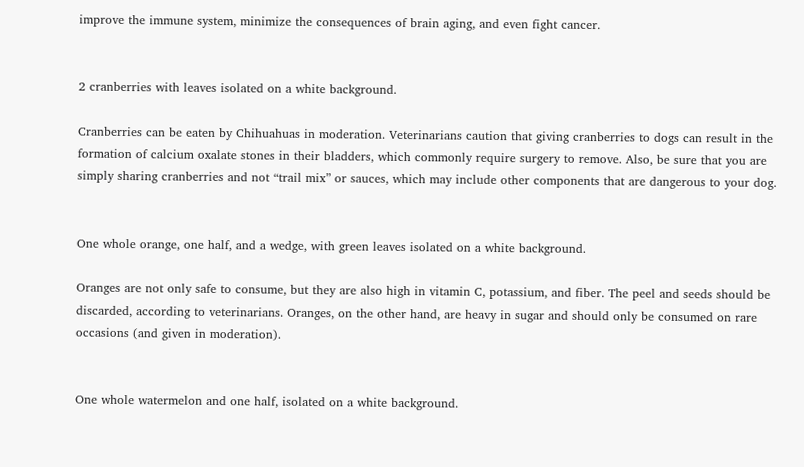improve the immune system, minimize the consequences of brain aging, and even fight cancer.


2 cranberries with leaves isolated on a white background.

Cranberries can be eaten by Chihuahuas in moderation. Veterinarians caution that giving cranberries to dogs can result in the formation of calcium oxalate stones in their bladders, which commonly require surgery to remove. Also, be sure that you are simply sharing cranberries and not “trail mix” or sauces, which may include other components that are dangerous to your dog.


One whole orange, one half, and a wedge, with green leaves isolated on a white background.

Oranges are not only safe to consume, but they are also high in vitamin C, potassium, and fiber. The peel and seeds should be discarded, according to veterinarians. Oranges, on the other hand, are heavy in sugar and should only be consumed on rare occasions (and given in moderation).


One whole watermelon and one half, isolated on a white background.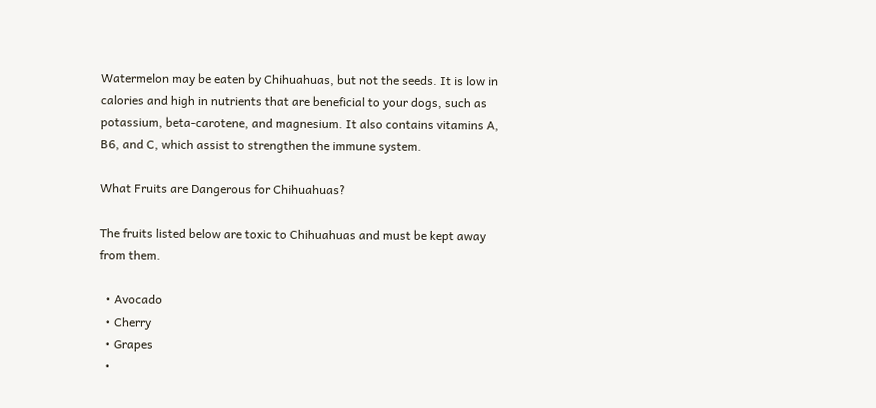Watermelon may be eaten by Chihuahuas, but not the seeds. It is low in calories and high in nutrients that are beneficial to your dogs, such as potassium, beta-carotene, and magnesium. It also contains vitamins A, B6, and C, which assist to strengthen the immune system.

What Fruits are Dangerous for Chihuahuas?

The fruits listed below are toxic to Chihuahuas and must be kept away from them.

  • Avocado
  • Cherry
  • Grapes
  •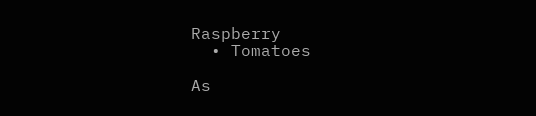Raspberry
  • Tomatoes

As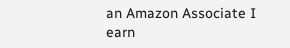an Amazon Associate I earn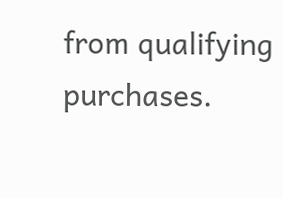from qualifying purchases.